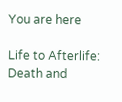You are here

Life to Afterlife: Death and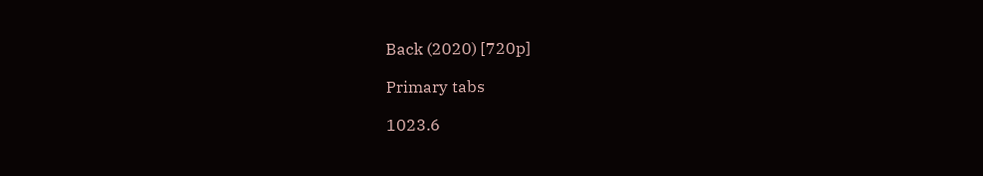Back (2020) [720p]

Primary tabs

1023.6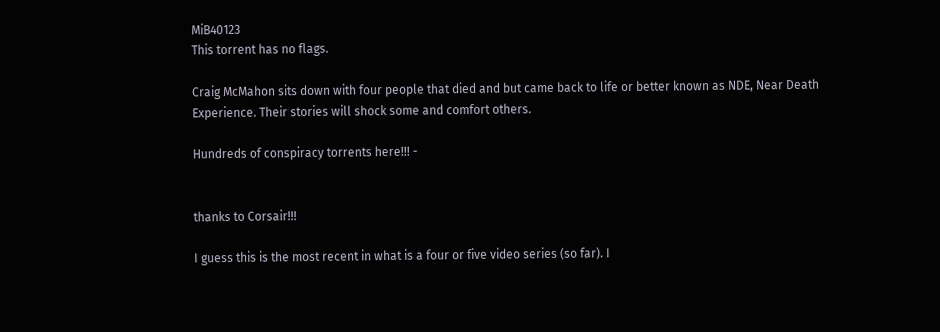MiB40123
This torrent has no flags.

Craig McMahon sits down with four people that died and but came back to life or better known as NDE, Near Death Experience. Their stories will shock some and comfort others.

Hundreds of conspiracy torrents here!!! -


thanks to Corsair!!!

I guess this is the most recent in what is a four or five video series (so far). I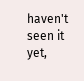haven't seen it yet,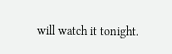will watch it tonight.